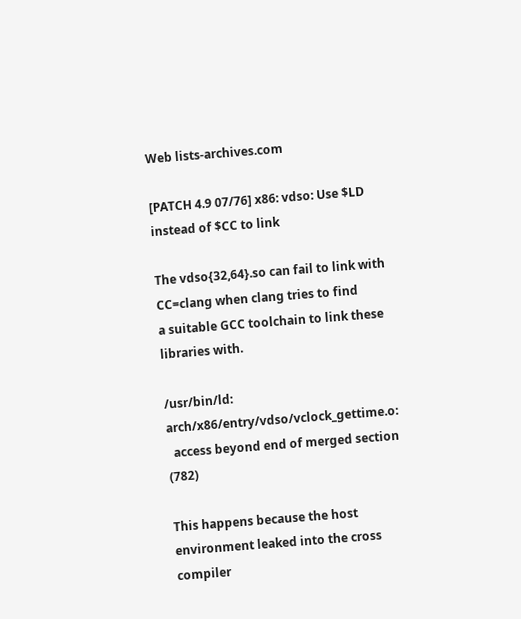Web lists-archives.com

[PATCH 4.9 07/76] x86: vdso: Use $LD instead of $CC to link

The vdso{32,64}.so can fail to link with CC=clang when clang tries to find
a suitable GCC toolchain to link these libraries with.

/usr/bin/ld: arch/x86/entry/vdso/vclock_gettime.o:
  access beyond end of merged section (782)

This happens because the host environment leaked into the cross compiler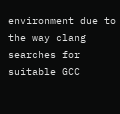environment due to the way clang searches for suitable GCC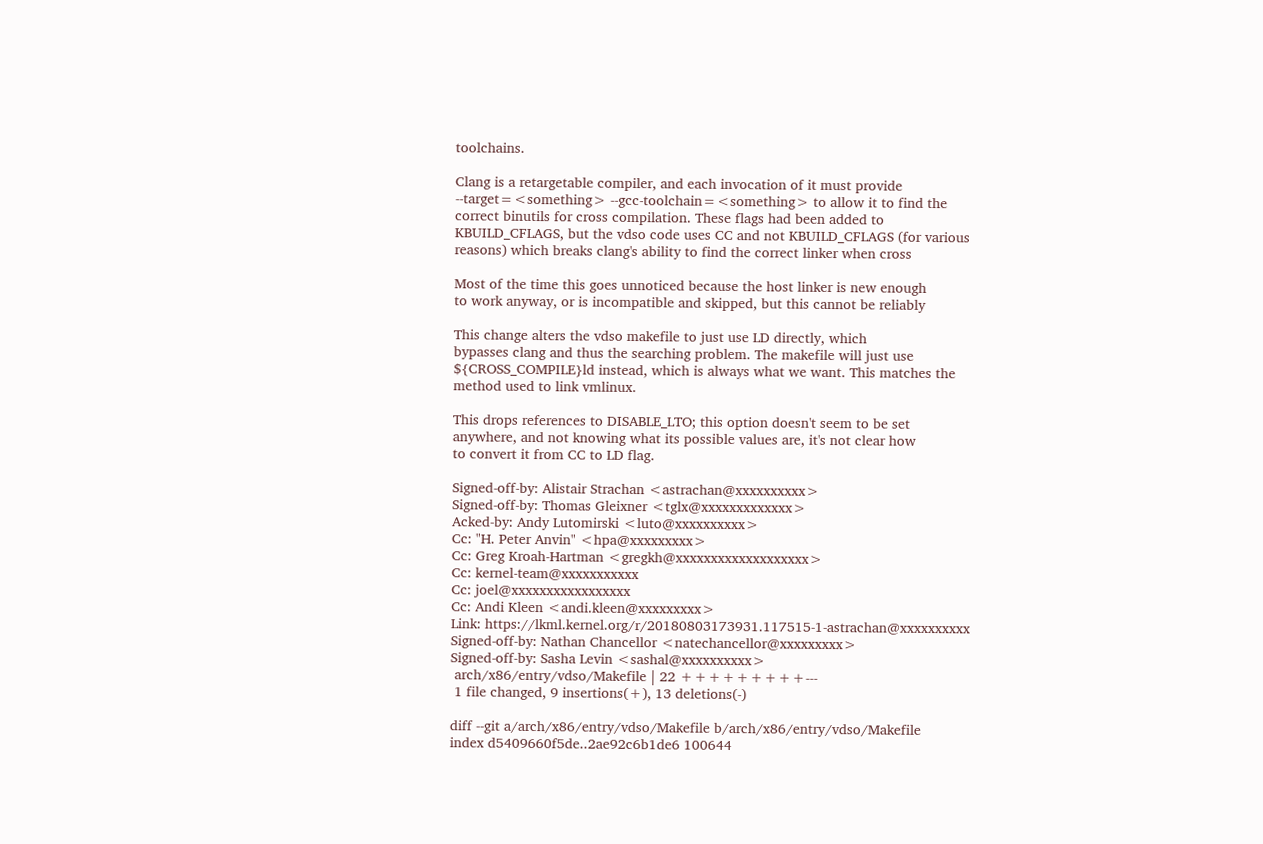toolchains.

Clang is a retargetable compiler, and each invocation of it must provide
--target=<something> --gcc-toolchain=<something> to allow it to find the
correct binutils for cross compilation. These flags had been added to
KBUILD_CFLAGS, but the vdso code uses CC and not KBUILD_CFLAGS (for various
reasons) which breaks clang's ability to find the correct linker when cross

Most of the time this goes unnoticed because the host linker is new enough
to work anyway, or is incompatible and skipped, but this cannot be reliably

This change alters the vdso makefile to just use LD directly, which
bypasses clang and thus the searching problem. The makefile will just use
${CROSS_COMPILE}ld instead, which is always what we want. This matches the
method used to link vmlinux.

This drops references to DISABLE_LTO; this option doesn't seem to be set
anywhere, and not knowing what its possible values are, it's not clear how
to convert it from CC to LD flag.

Signed-off-by: Alistair Strachan <astrachan@xxxxxxxxxx>
Signed-off-by: Thomas Gleixner <tglx@xxxxxxxxxxxxx>
Acked-by: Andy Lutomirski <luto@xxxxxxxxxx>
Cc: "H. Peter Anvin" <hpa@xxxxxxxxx>
Cc: Greg Kroah-Hartman <gregkh@xxxxxxxxxxxxxxxxxxx>
Cc: kernel-team@xxxxxxxxxxx
Cc: joel@xxxxxxxxxxxxxxxxx
Cc: Andi Kleen <andi.kleen@xxxxxxxxx>
Link: https://lkml.kernel.org/r/20180803173931.117515-1-astrachan@xxxxxxxxxx
Signed-off-by: Nathan Chancellor <natechancellor@xxxxxxxxx>
Signed-off-by: Sasha Levin <sashal@xxxxxxxxxx>
 arch/x86/entry/vdso/Makefile | 22 +++++++++---
 1 file changed, 9 insertions(+), 13 deletions(-)

diff --git a/arch/x86/entry/vdso/Makefile b/arch/x86/entry/vdso/Makefile
index d5409660f5de..2ae92c6b1de6 100644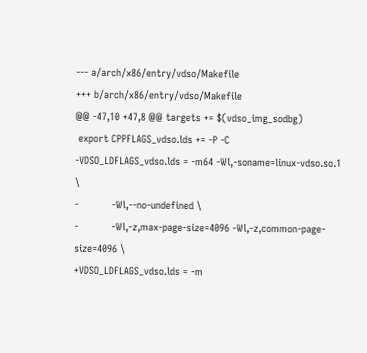--- a/arch/x86/entry/vdso/Makefile
+++ b/arch/x86/entry/vdso/Makefile
@@ -47,10 +47,8 @@ targets += $(vdso_img_sodbg)
 export CPPFLAGS_vdso.lds += -P -C
-VDSO_LDFLAGS_vdso.lds = -m64 -Wl,-soname=linux-vdso.so.1 \
-           -Wl,--no-undefined \
-           -Wl,-z,max-page-size=4096 -Wl,-z,common-page-size=4096 \
+VDSO_LDFLAGS_vdso.lds = -m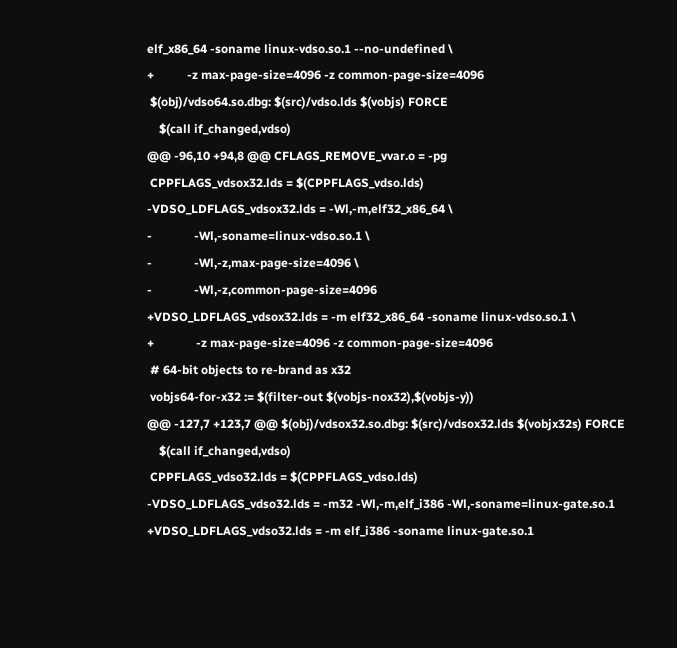elf_x86_64 -soname linux-vdso.so.1 --no-undefined \
+           -z max-page-size=4096 -z common-page-size=4096
 $(obj)/vdso64.so.dbg: $(src)/vdso.lds $(vobjs) FORCE
    $(call if_changed,vdso)
@@ -96,10 +94,8 @@ CFLAGS_REMOVE_vvar.o = -pg
 CPPFLAGS_vdsox32.lds = $(CPPFLAGS_vdso.lds)
-VDSO_LDFLAGS_vdsox32.lds = -Wl,-m,elf32_x86_64 \
-              -Wl,-soname=linux-vdso.so.1 \
-              -Wl,-z,max-page-size=4096 \
-              -Wl,-z,common-page-size=4096
+VDSO_LDFLAGS_vdsox32.lds = -m elf32_x86_64 -soname linux-vdso.so.1 \
+              -z max-page-size=4096 -z common-page-size=4096
 # 64-bit objects to re-brand as x32
 vobjs64-for-x32 := $(filter-out $(vobjs-nox32),$(vobjs-y))
@@ -127,7 +123,7 @@ $(obj)/vdsox32.so.dbg: $(src)/vdsox32.lds $(vobjx32s) FORCE
    $(call if_changed,vdso)
 CPPFLAGS_vdso32.lds = $(CPPFLAGS_vdso.lds)
-VDSO_LDFLAGS_vdso32.lds = -m32 -Wl,-m,elf_i386 -Wl,-soname=linux-gate.so.1
+VDSO_LDFLAGS_vdso32.lds = -m elf_i386 -soname linux-gate.so.1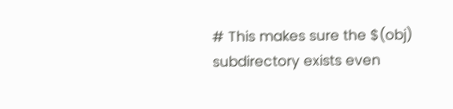# This makes sure the $(obj) subdirectory exists even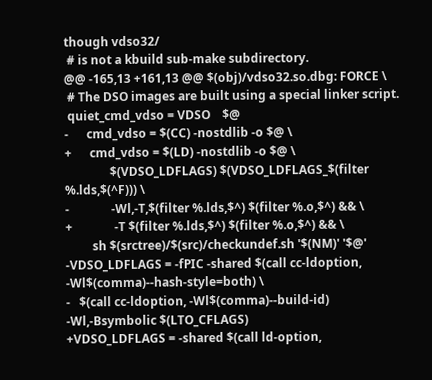though vdso32/
 # is not a kbuild sub-make subdirectory.
@@ -165,13 +161,13 @@ $(obj)/vdso32.so.dbg: FORCE \
 # The DSO images are built using a special linker script.
 quiet_cmd_vdso = VDSO    $@
-      cmd_vdso = $(CC) -nostdlib -o $@ \
+      cmd_vdso = $(LD) -nostdlib -o $@ \
               $(VDSO_LDFLAGS) $(VDSO_LDFLAGS_$(filter %.lds,$(^F))) \
-              -Wl,-T,$(filter %.lds,$^) $(filter %.o,$^) && \
+              -T $(filter %.lds,$^) $(filter %.o,$^) && \
         sh $(srctree)/$(src)/checkundef.sh '$(NM)' '$@'
-VDSO_LDFLAGS = -fPIC -shared $(call cc-ldoption, -Wl$(comma)--hash-style=both) \
-   $(call cc-ldoption, -Wl$(comma)--build-id) -Wl,-Bsymbolic $(LTO_CFLAGS)
+VDSO_LDFLAGS = -shared $(call ld-option,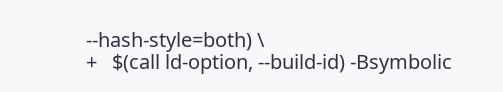--hash-style=both) \
+   $(call ld-option, --build-id) -Bsymbolic